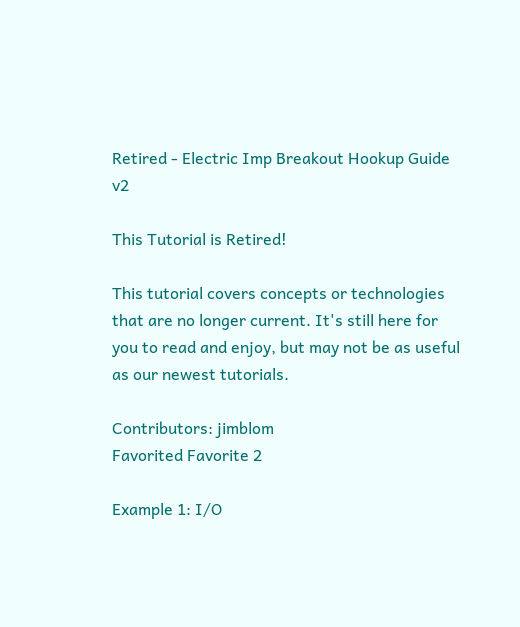Retired - Electric Imp Breakout Hookup Guide v2

This Tutorial is Retired!

This tutorial covers concepts or technologies that are no longer current. It's still here for you to read and enjoy, but may not be as useful as our newest tutorials.

Contributors: jimblom
Favorited Favorite 2

Example 1: I/O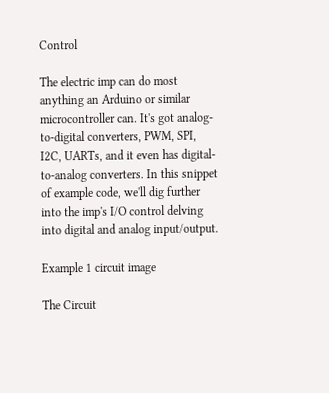Control

The electric imp can do most anything an Arduino or similar microcontroller can. It's got analog-to-digital converters, PWM, SPI, I2C, UARTs, and it even has digital-to-analog converters. In this snippet of example code, we'll dig further into the imp's I/O control delving into digital and analog input/output.

Example 1 circuit image

The Circuit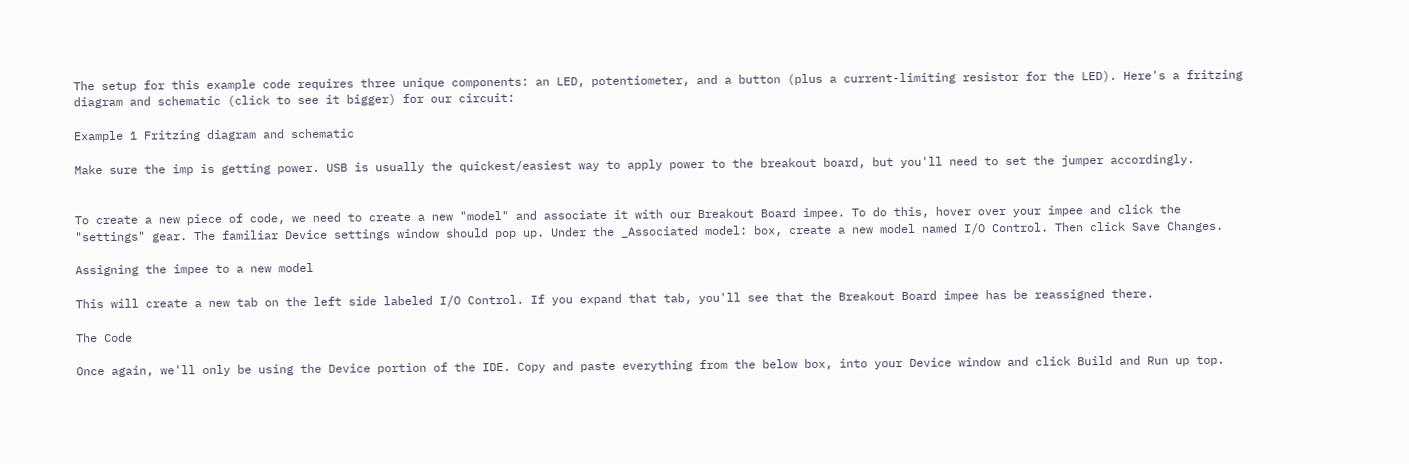The setup for this example code requires three unique components: an LED, potentiometer, and a button (plus a current-limiting resistor for the LED). Here's a fritzing diagram and schematic (click to see it bigger) for our circuit:

Example 1 Fritzing diagram and schematic

Make sure the imp is getting power. USB is usually the quickest/easiest way to apply power to the breakout board, but you'll need to set the jumper accordingly.


To create a new piece of code, we need to create a new "model" and associate it with our Breakout Board impee. To do this, hover over your impee and click the "settings" gear. The familiar Device settings window should pop up. Under the _Associated model: box, create a new model named I/O Control. Then click Save Changes.

Assigning the impee to a new model

This will create a new tab on the left side labeled I/O Control. If you expand that tab, you'll see that the Breakout Board impee has be reassigned there.

The Code

Once again, we'll only be using the Device portion of the IDE. Copy and paste everything from the below box, into your Device window and click Build and Run up top.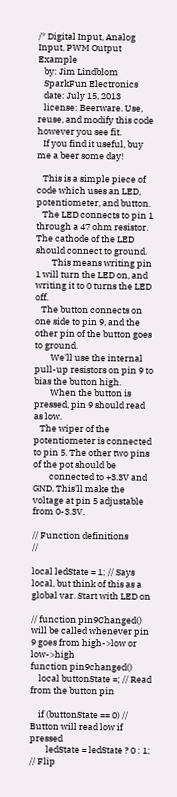/* Digital Input, Analog Input, PWM Output Example
   by: Jim Lindblom
   SparkFun Electronics
   date: July 15, 2013
   license: Beerware. Use, reuse, and modify this code however you see fit.
   If you find it useful, buy me a beer some day!

   This is a simple piece of code which uses an LED, potentiometer, and button.
   The LED connects to pin 1 through a 47 ohm resistor. The cathode of the LED should connect to ground.
        This means writing pin 1 will turn the LED on, and writing it to 0 turns the LED off.
   The button connects on one side to pin 9, and the other pin of the button goes to ground.
        We'll use the internal pull-up resistors on pin 9 to bias the button high.
        When the button is pressed, pin 9 should read as low.
   The wiper of the potentiometer is connected to pin 5. The other two pins of the pot should be
        connected to +3.3V and GND. This'll make the voltage at pin 5 adjustable from 0-3.3V.

// Function definitions               //

local ledState = 1; // Says local, but think of this as a global var. Start with LED on

// function pin9Changed() will be called whenever pin 9 goes from high->low or low->high
function pin9changed()
    local buttonState =; // Read from the button pin

    if (buttonState == 0) // Button will read low if pressed
        ledState = ledState ? 0 : 1;    // Flip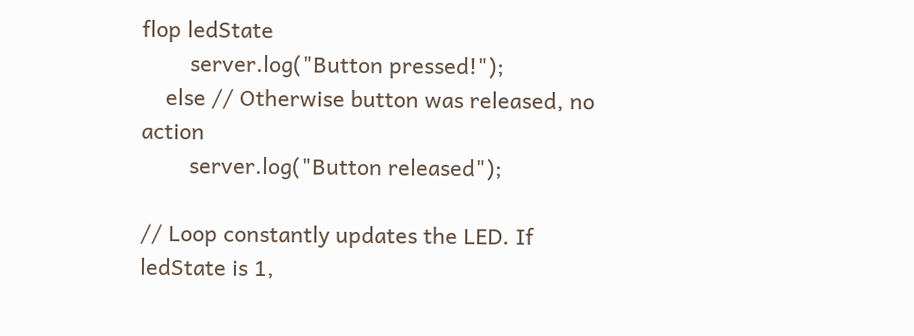flop ledState
        server.log("Button pressed!");
    else // Otherwise button was released, no action
        server.log("Button released");

// Loop constantly updates the LED. If ledState is 1,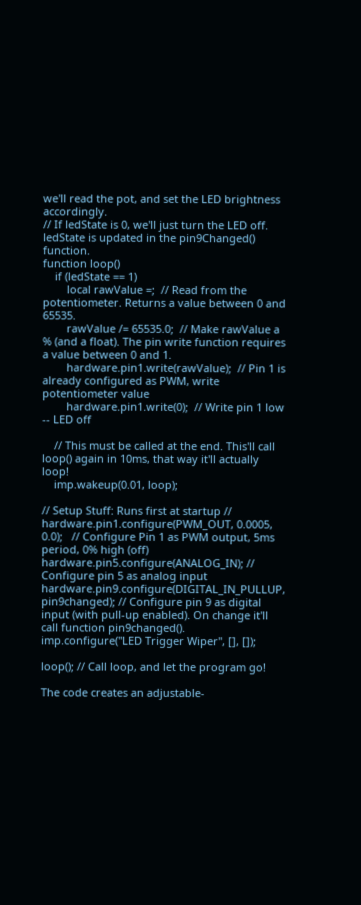we'll read the pot, and set the LED brightness accordingly.
// If ledState is 0, we'll just turn the LED off. ledState is updated in the pin9Changed() function.
function loop()
    if (ledState == 1)
        local rawValue =;  // Read from the potentiometer. Returns a value between 0 and 65535.
        rawValue /= 65535.0;  // Make rawValue a % (and a float). The pin write function requires a value between 0 and 1.
        hardware.pin1.write(rawValue);  // Pin 1 is already configured as PWM, write potentiometer value
        hardware.pin1.write(0);  // Write pin 1 low -- LED off

    // This must be called at the end. This'll call loop() again in 10ms, that way it'll actually loop!
    imp.wakeup(0.01, loop);

// Setup Stuff: Runs first at startup //
hardware.pin1.configure(PWM_OUT, 0.0005, 0.0);   // Configure Pin 1 as PWM output, 5ms period, 0% high (off)
hardware.pin5.configure(ANALOG_IN); // Configure pin 5 as analog input
hardware.pin9.configure(DIGITAL_IN_PULLUP, pin9changed); // Configure pin 9 as digital input (with pull-up enabled). On change it'll call function pin9changed().
imp.configure("LED Trigger Wiper", [], []);

loop(); // Call loop, and let the program go!

The code creates an adjustable-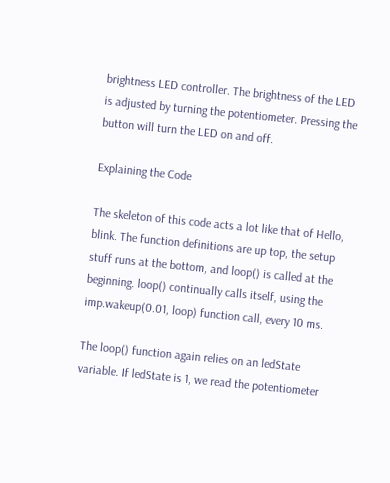brightness LED controller. The brightness of the LED is adjusted by turning the potentiometer. Pressing the button will turn the LED on and off.

Explaining the Code

The skeleton of this code acts a lot like that of Hello, blink. The function definitions are up top, the setup stuff runs at the bottom, and loop() is called at the beginning. loop() continually calls itself, using the imp.wakeup(0.01, loop) function call, every 10 ms.

The loop() function again relies on an ledState variable. If ledState is 1, we read the potentiometer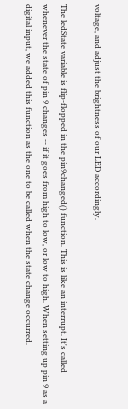voltage, and adjust the brightness of our LED accordingly.

The ledState variable is flip-flopped in the pin9changed() function. This is like an interrupt. It's called whenever the state of pin 9 changes -- if it goes from high to low, or low to high. When setting up pin 9 as a digital input, we added this function as the one to be called when the state change occurred.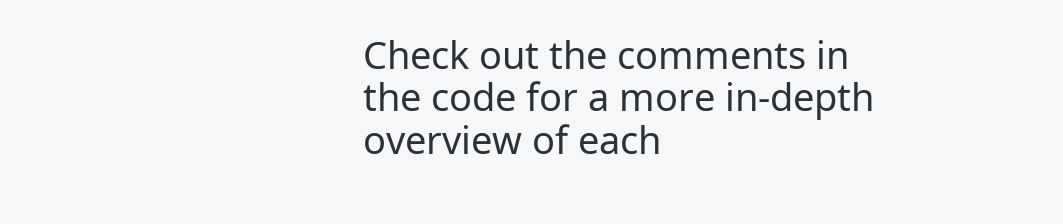Check out the comments in the code for a more in-depth overview of each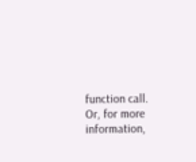function call. Or, for more information,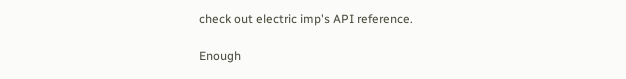check out electric imp's API reference.

Enough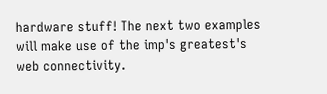hardware stuff! The next two examples will make use of the imp's greatest's web connectivity.